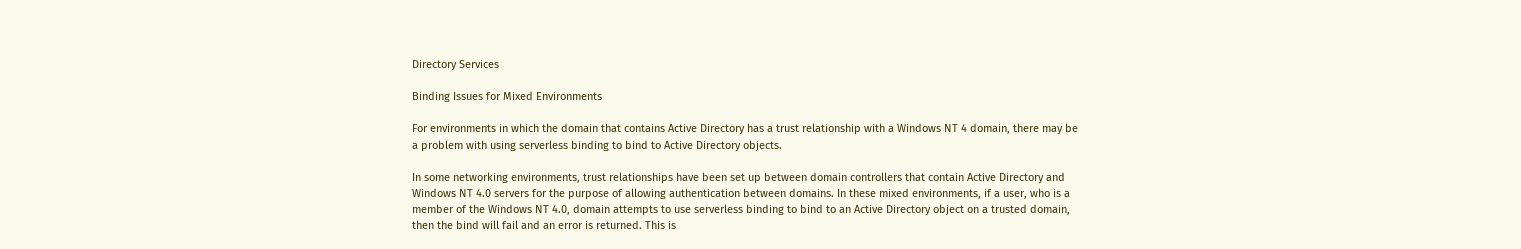Directory Services

Binding Issues for Mixed Environments

For environments in which the domain that contains Active Directory has a trust relationship with a Windows NT 4 domain, there may be a problem with using serverless binding to bind to Active Directory objects.

In some networking environments, trust relationships have been set up between domain controllers that contain Active Directory and Windows NT 4.0 servers for the purpose of allowing authentication between domains. In these mixed environments, if a user, who is a member of the Windows NT 4.0, domain attempts to use serverless binding to bind to an Active Directory object on a trusted domain, then the bind will fail and an error is returned. This is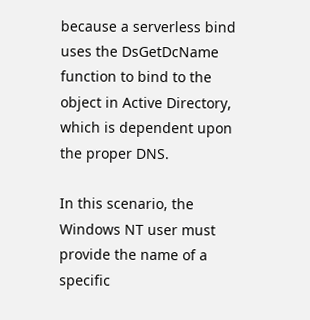because a serverless bind uses the DsGetDcName function to bind to the object in Active Directory, which is dependent upon the proper DNS.

In this scenario, the Windows NT user must provide the name of a specific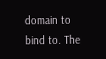domain to bind to. The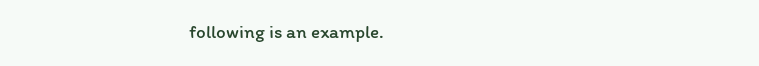following is an example.